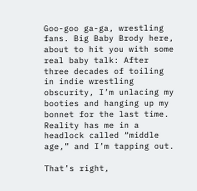Goo-goo ga-ga, wrestling fans. Big Baby Brody here, about to hit you with some real baby talk: After three decades of toiling in indie wrestling obscurity, I’m unlacing my booties and hanging up my bonnet for the last time. Reality has me in a headlock called “middle age,” and I’m tapping out.

That’s right,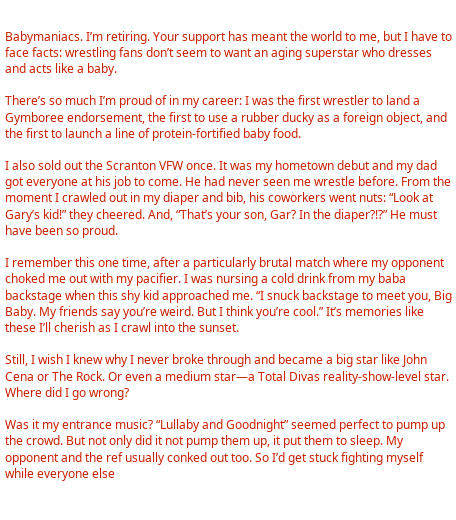Babymaniacs. I’m retiring. Your support has meant the world to me, but I have to face facts: wrestling fans don’t seem to want an aging superstar who dresses and acts like a baby.

There’s so much I’m proud of in my career: I was the first wrestler to land a Gymboree endorsement, the first to use a rubber ducky as a foreign object, and the first to launch a line of protein-fortified baby food.

I also sold out the Scranton VFW once. It was my hometown debut and my dad got everyone at his job to come. He had never seen me wrestle before. From the moment I crawled out in my diaper and bib, his coworkers went nuts: “Look at Gary’s kid!” they cheered. And, “That’s your son, Gar? In the diaper?!?” He must have been so proud.

I remember this one time, after a particularly brutal match where my opponent choked me out with my pacifier. I was nursing a cold drink from my baba backstage when this shy kid approached me. “I snuck backstage to meet you, Big Baby. My friends say you’re weird. But I think you’re cool.” It’s memories like these I’ll cherish as I crawl into the sunset.

Still, I wish I knew why I never broke through and became a big star like John Cena or The Rock. Or even a medium star—a Total Divas reality-show-level star. Where did I go wrong?

Was it my entrance music? “Lullaby and Goodnight” seemed perfect to pump up the crowd. But not only did it not pump them up, it put them to sleep. My opponent and the ref usually conked out too. So I’d get stuck fighting myself while everyone else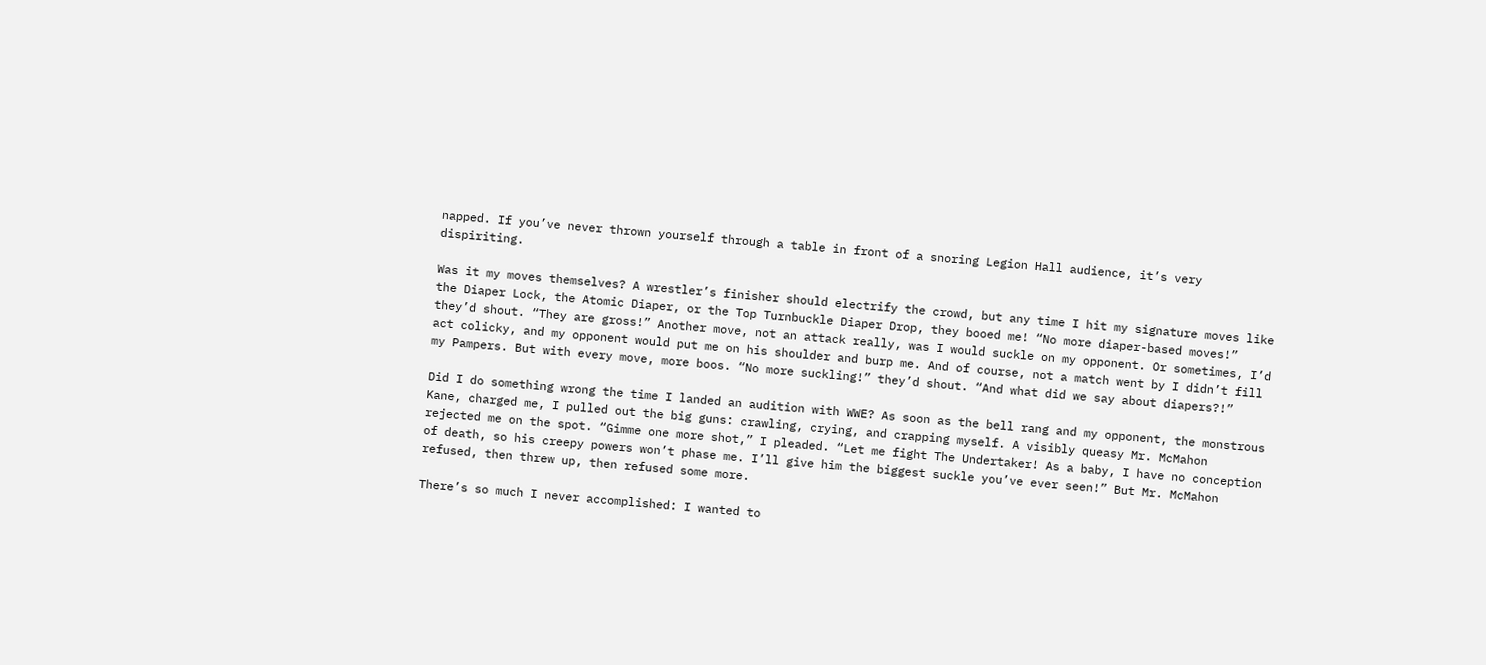napped. If you’ve never thrown yourself through a table in front of a snoring Legion Hall audience, it’s very dispiriting.

Was it my moves themselves? A wrestler’s finisher should electrify the crowd, but any time I hit my signature moves like the Diaper Lock, the Atomic Diaper, or the Top Turnbuckle Diaper Drop, they booed me! “No more diaper-based moves!” they’d shout. “They are gross!” Another move, not an attack really, was I would suckle on my opponent. Or sometimes, I’d act colicky, and my opponent would put me on his shoulder and burp me. And of course, not a match went by I didn’t fill my Pampers. But with every move, more boos. “No more suckling!” they’d shout. “And what did we say about diapers?!”

Did I do something wrong the time I landed an audition with WWE? As soon as the bell rang and my opponent, the monstrous Kane, charged me, I pulled out the big guns: crawling, crying, and crapping myself. A visibly queasy Mr. McMahon rejected me on the spot. “Gimme one more shot,” I pleaded. “Let me fight The Undertaker! As a baby, I have no conception of death, so his creepy powers won’t phase me. I’ll give him the biggest suckle you’ve ever seen!” But Mr. McMahon refused, then threw up, then refused some more.

There’s so much I never accomplished: I wanted to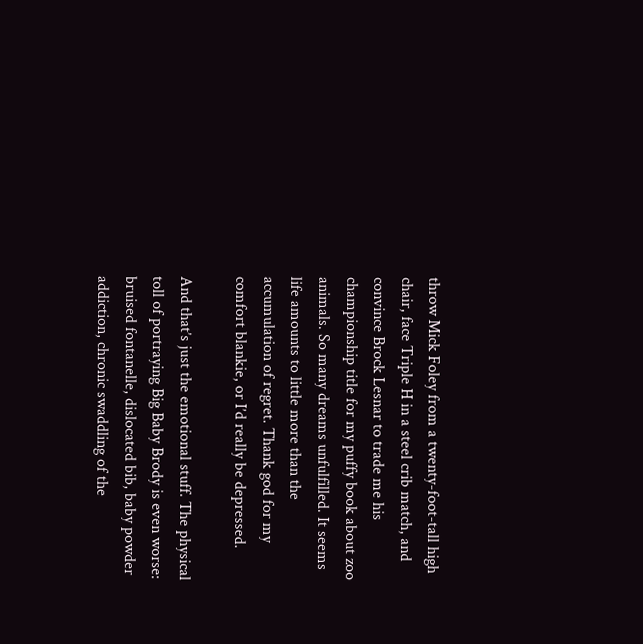throw Mick Foley from a twenty-foot-tall high chair, face Triple H in a steel crib match, and convince Brock Lesnar to trade me his championship title for my puffy book about zoo animals. So many dreams unfulfilled. It seems life amounts to little more than the accumulation of regret. Thank god for my comfort blankie, or I’d really be depressed.

And that’s just the emotional stuff. The physical toll of portraying Big Baby Brody is even worse: bruised fontanelle, dislocated bib, baby powder addiction, chronic swaddling of the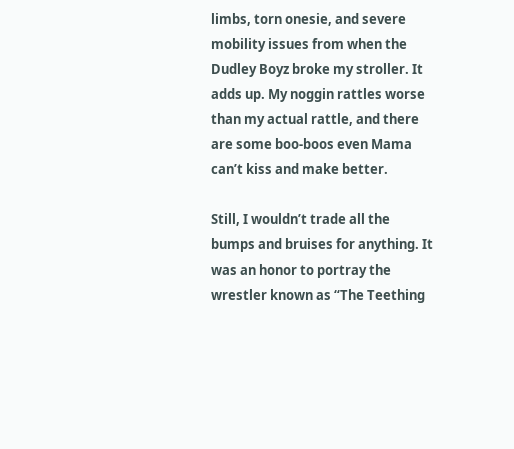limbs, torn onesie, and severe mobility issues from when the Dudley Boyz broke my stroller. It adds up. My noggin rattles worse than my actual rattle, and there are some boo-boos even Mama can’t kiss and make better.

Still, I wouldn’t trade all the bumps and bruises for anything. It was an honor to portray the wrestler known as “The Teething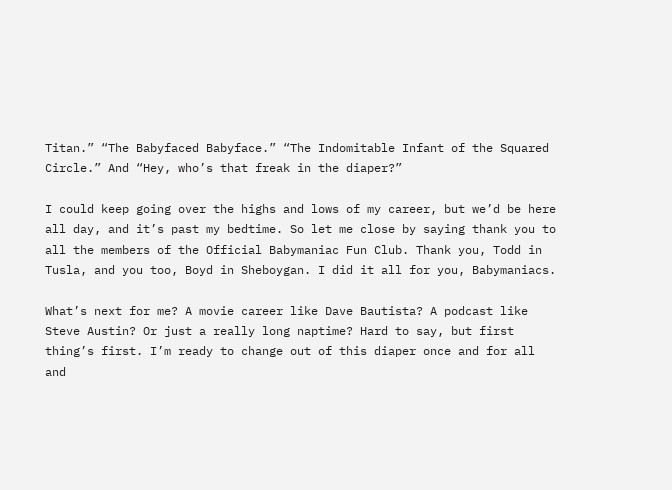Titan.” “The Babyfaced Babyface.” “The Indomitable Infant of the Squared Circle.” And “Hey, who’s that freak in the diaper?”

I could keep going over the highs and lows of my career, but we’d be here all day, and it’s past my bedtime. So let me close by saying thank you to all the members of the Official Babymaniac Fun Club. Thank you, Todd in Tusla, and you too, Boyd in Sheboygan. I did it all for you, Babymaniacs.

What’s next for me? A movie career like Dave Bautista? A podcast like Steve Austin? Or just a really long naptime? Hard to say, but first thing’s first. I’m ready to change out of this diaper once and for all and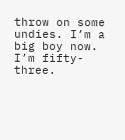throw on some undies. I’m a big boy now. I’m fifty-three.